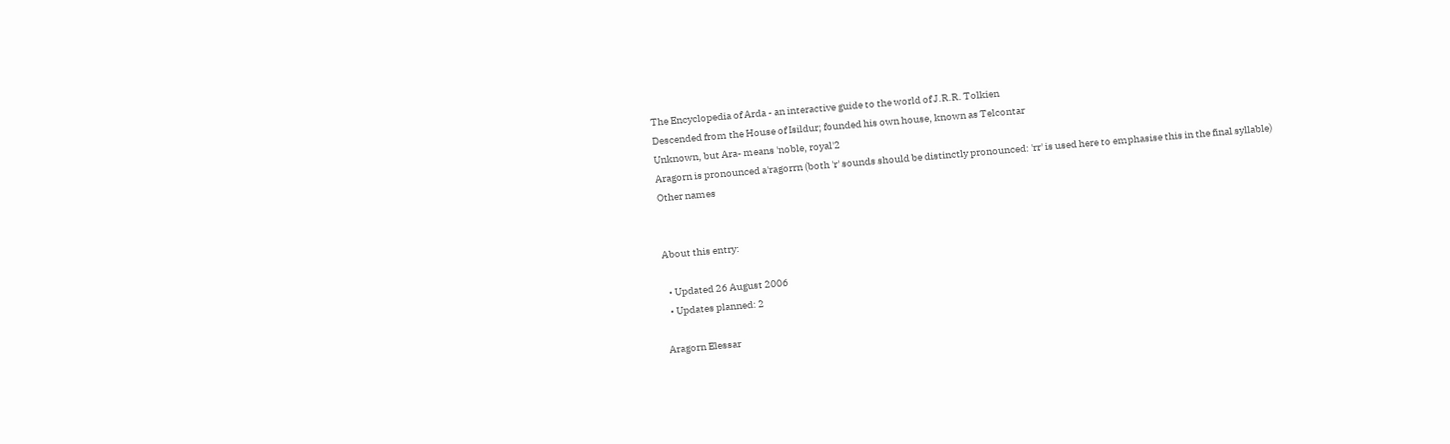The Encyclopedia of Arda - an interactive guide to the world of J.R.R. Tolkien
Descended from the House of Isildur; founded his own house, known as Telcontar
Unknown, but Ara- means 'noble, royal'2
Aragorn is pronounced a'ragorrn (both 'r' sounds should be distinctly pronounced: 'rr' is used here to emphasise this in the final syllable)
Other names


About this entry:

  • Updated 26 August 2006
  • Updates planned: 2

Aragorn Elessar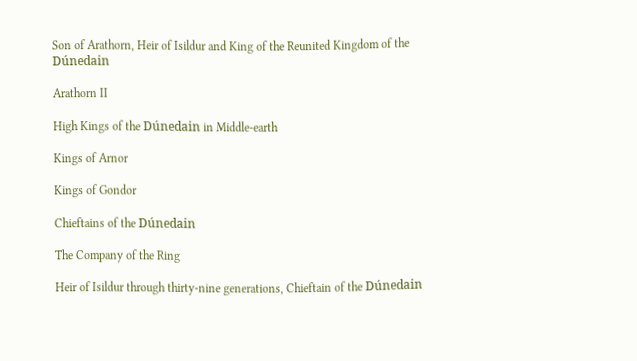Son of Arathorn, Heir of Isildur and King of the Reunited Kingdom of the Dúnedain

Arathorn II

High Kings of the Dúnedain in Middle-earth

Kings of Arnor

Kings of Gondor

Chieftains of the Dúnedain

The Company of the Ring

Heir of Isildur through thirty-nine generations, Chieftain of the Dúnedain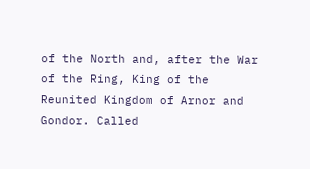of the North and, after the War of the Ring, King of the Reunited Kingdom of Arnor and Gondor. Called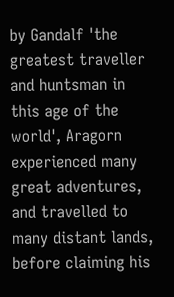by Gandalf 'the greatest traveller and huntsman in this age of the world', Aragorn experienced many great adventures, and travelled to many distant lands, before claiming his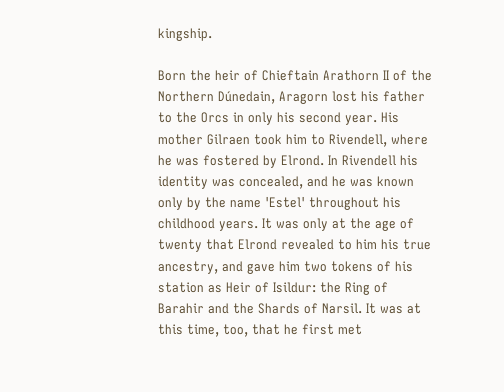kingship.

Born the heir of Chieftain Arathorn II of the Northern Dúnedain, Aragorn lost his father to the Orcs in only his second year. His mother Gilraen took him to Rivendell, where he was fostered by Elrond. In Rivendell his identity was concealed, and he was known only by the name 'Estel' throughout his childhood years. It was only at the age of twenty that Elrond revealed to him his true ancestry, and gave him two tokens of his station as Heir of Isildur: the Ring of Barahir and the Shards of Narsil. It was at this time, too, that he first met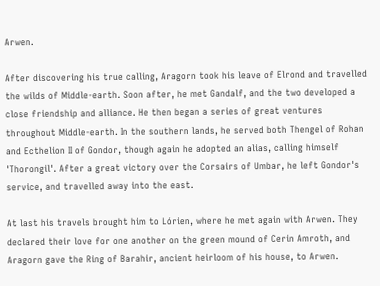Arwen.

After discovering his true calling, Aragorn took his leave of Elrond and travelled the wilds of Middle-earth. Soon after, he met Gandalf, and the two developed a close friendship and alliance. He then began a series of great ventures throughout Middle-earth. In the southern lands, he served both Thengel of Rohan and Ecthelion II of Gondor, though again he adopted an alias, calling himself 'Thorongil'. After a great victory over the Corsairs of Umbar, he left Gondor's service, and travelled away into the east.

At last his travels brought him to Lórien, where he met again with Arwen. They declared their love for one another on the green mound of Cerin Amroth, and Aragorn gave the Ring of Barahir, ancient heirloom of his house, to Arwen.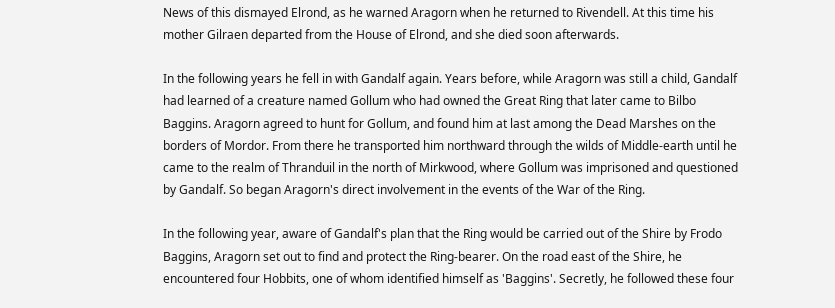News of this dismayed Elrond, as he warned Aragorn when he returned to Rivendell. At this time his mother Gilraen departed from the House of Elrond, and she died soon afterwards.

In the following years he fell in with Gandalf again. Years before, while Aragorn was still a child, Gandalf had learned of a creature named Gollum who had owned the Great Ring that later came to Bilbo Baggins. Aragorn agreed to hunt for Gollum, and found him at last among the Dead Marshes on the borders of Mordor. From there he transported him northward through the wilds of Middle-earth until he came to the realm of Thranduil in the north of Mirkwood, where Gollum was imprisoned and questioned by Gandalf. So began Aragorn's direct involvement in the events of the War of the Ring.

In the following year, aware of Gandalf's plan that the Ring would be carried out of the Shire by Frodo Baggins, Aragorn set out to find and protect the Ring-bearer. On the road east of the Shire, he encountered four Hobbits, one of whom identified himself as 'Baggins'. Secretly, he followed these four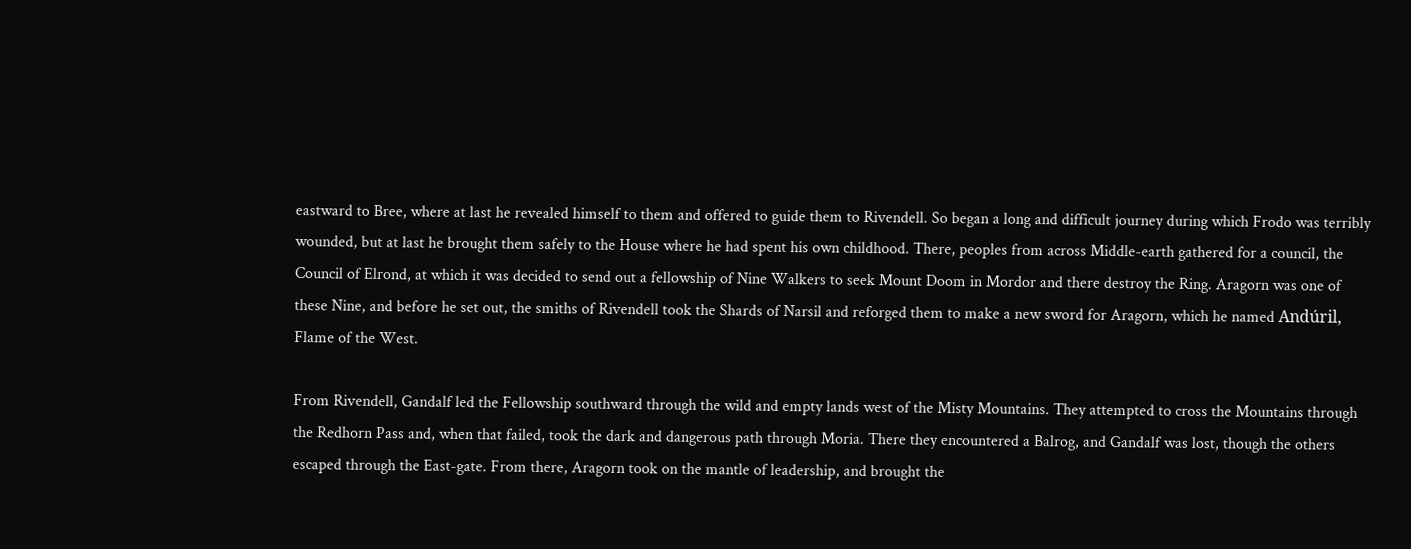eastward to Bree, where at last he revealed himself to them and offered to guide them to Rivendell. So began a long and difficult journey during which Frodo was terribly wounded, but at last he brought them safely to the House where he had spent his own childhood. There, peoples from across Middle-earth gathered for a council, the Council of Elrond, at which it was decided to send out a fellowship of Nine Walkers to seek Mount Doom in Mordor and there destroy the Ring. Aragorn was one of these Nine, and before he set out, the smiths of Rivendell took the Shards of Narsil and reforged them to make a new sword for Aragorn, which he named Andúril, Flame of the West.

From Rivendell, Gandalf led the Fellowship southward through the wild and empty lands west of the Misty Mountains. They attempted to cross the Mountains through the Redhorn Pass and, when that failed, took the dark and dangerous path through Moria. There they encountered a Balrog, and Gandalf was lost, though the others escaped through the East-gate. From there, Aragorn took on the mantle of leadership, and brought the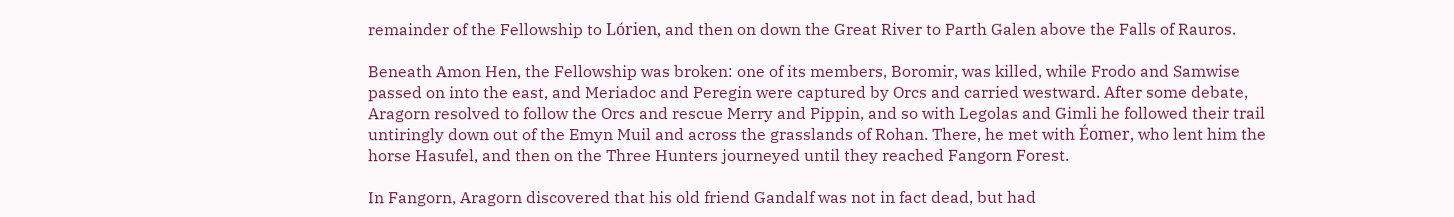remainder of the Fellowship to Lórien, and then on down the Great River to Parth Galen above the Falls of Rauros.

Beneath Amon Hen, the Fellowship was broken: one of its members, Boromir, was killed, while Frodo and Samwise passed on into the east, and Meriadoc and Peregin were captured by Orcs and carried westward. After some debate, Aragorn resolved to follow the Orcs and rescue Merry and Pippin, and so with Legolas and Gimli he followed their trail untiringly down out of the Emyn Muil and across the grasslands of Rohan. There, he met with Éomer, who lent him the horse Hasufel, and then on the Three Hunters journeyed until they reached Fangorn Forest.

In Fangorn, Aragorn discovered that his old friend Gandalf was not in fact dead, but had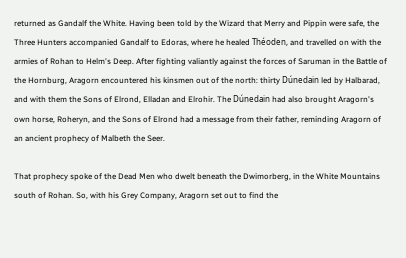returned as Gandalf the White. Having been told by the Wizard that Merry and Pippin were safe, the Three Hunters accompanied Gandalf to Edoras, where he healed Théoden, and travelled on with the armies of Rohan to Helm's Deep. After fighting valiantly against the forces of Saruman in the Battle of the Hornburg, Aragorn encountered his kinsmen out of the north: thirty Dúnedain led by Halbarad, and with them the Sons of Elrond, Elladan and Elrohir. The Dúnedain had also brought Aragorn's own horse, Roheryn, and the Sons of Elrond had a message from their father, reminding Aragorn of an ancient prophecy of Malbeth the Seer.

That prophecy spoke of the Dead Men who dwelt beneath the Dwimorberg, in the White Mountains south of Rohan. So, with his Grey Company, Aragorn set out to find the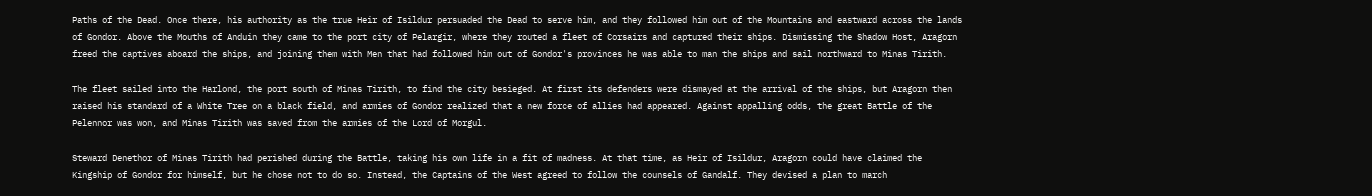Paths of the Dead. Once there, his authority as the true Heir of Isildur persuaded the Dead to serve him, and they followed him out of the Mountains and eastward across the lands of Gondor. Above the Mouths of Anduin they came to the port city of Pelargir, where they routed a fleet of Corsairs and captured their ships. Dismissing the Shadow Host, Aragorn freed the captives aboard the ships, and joining them with Men that had followed him out of Gondor's provinces he was able to man the ships and sail northward to Minas Tirith.

The fleet sailed into the Harlond, the port south of Minas Tirith, to find the city besieged. At first its defenders were dismayed at the arrival of the ships, but Aragorn then raised his standard of a White Tree on a black field, and armies of Gondor realized that a new force of allies had appeared. Against appalling odds, the great Battle of the Pelennor was won, and Minas Tirith was saved from the armies of the Lord of Morgul.

Steward Denethor of Minas Tirith had perished during the Battle, taking his own life in a fit of madness. At that time, as Heir of Isildur, Aragorn could have claimed the Kingship of Gondor for himself, but he chose not to do so. Instead, the Captains of the West agreed to follow the counsels of Gandalf. They devised a plan to march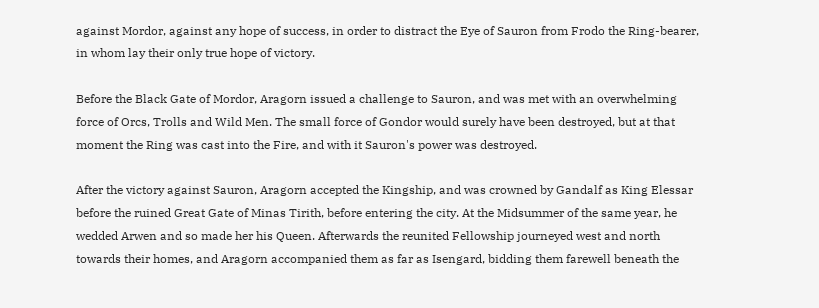against Mordor, against any hope of success, in order to distract the Eye of Sauron from Frodo the Ring-bearer, in whom lay their only true hope of victory.

Before the Black Gate of Mordor, Aragorn issued a challenge to Sauron, and was met with an overwhelming force of Orcs, Trolls and Wild Men. The small force of Gondor would surely have been destroyed, but at that moment the Ring was cast into the Fire, and with it Sauron's power was destroyed.

After the victory against Sauron, Aragorn accepted the Kingship, and was crowned by Gandalf as King Elessar before the ruined Great Gate of Minas Tirith, before entering the city. At the Midsummer of the same year, he wedded Arwen and so made her his Queen. Afterwards the reunited Fellowship journeyed west and north towards their homes, and Aragorn accompanied them as far as Isengard, bidding them farewell beneath the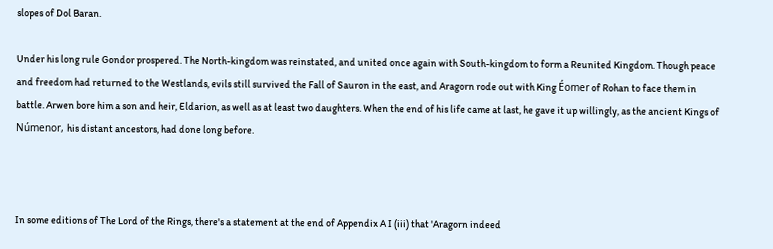slopes of Dol Baran.

Under his long rule Gondor prospered. The North-kingdom was reinstated, and united once again with South-kingdom to form a Reunited Kingdom. Though peace and freedom had returned to the Westlands, evils still survived the Fall of Sauron in the east, and Aragorn rode out with King Éomer of Rohan to face them in battle. Arwen bore him a son and heir, Eldarion, as well as at least two daughters. When the end of his life came at last, he gave it up willingly, as the ancient Kings of Númenor, his distant ancestors, had done long before.



In some editions of The Lord of the Rings, there's a statement at the end of Appendix A I (iii) that 'Aragorn indeed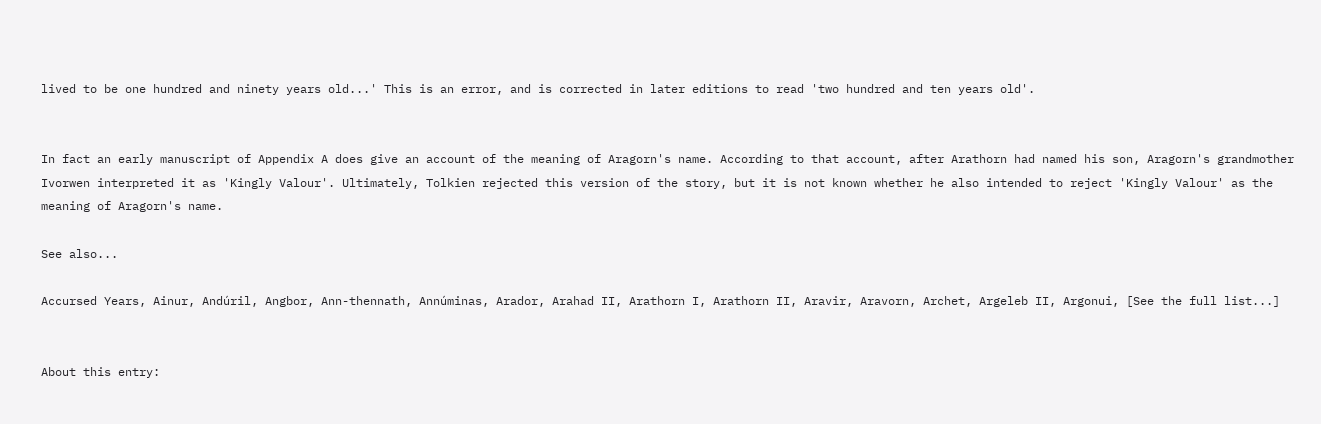lived to be one hundred and ninety years old...' This is an error, and is corrected in later editions to read 'two hundred and ten years old'.


In fact an early manuscript of Appendix A does give an account of the meaning of Aragorn's name. According to that account, after Arathorn had named his son, Aragorn's grandmother Ivorwen interpreted it as 'Kingly Valour'. Ultimately, Tolkien rejected this version of the story, but it is not known whether he also intended to reject 'Kingly Valour' as the meaning of Aragorn's name.

See also...

Accursed Years, Ainur, Andúril, Angbor, Ann-thennath, Annúminas, Arador, Arahad II, Arathorn I, Arathorn II, Aravir, Aravorn, Archet, Argeleb II, Argonui, [See the full list...]


About this entry: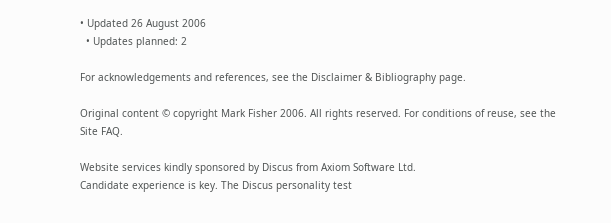• Updated 26 August 2006
  • Updates planned: 2

For acknowledgements and references, see the Disclaimer & Bibliography page.

Original content © copyright Mark Fisher 2006. All rights reserved. For conditions of reuse, see the Site FAQ.

Website services kindly sponsored by Discus from Axiom Software Ltd.
Candidate experience is key. The Discus personality test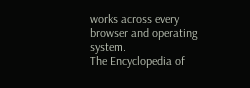works across every browser and operating system.
The Encyclopedia of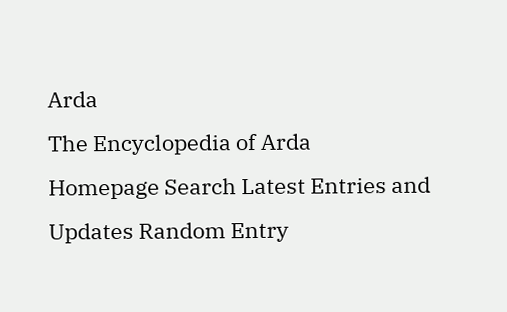Arda
The Encyclopedia of Arda
Homepage Search Latest Entries and Updates Random Entry